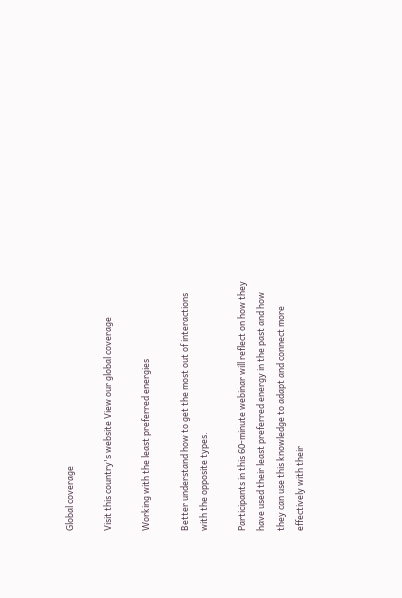Global coverage

Visit this country's website View our global coverage

Working with the least preferred energies

Better understand how to get the most out of interactions with the opposite types.

Participants in this 60-minute webinar will reflect on how they have used their least preferred energy in the past and how they can use this knowledge to adapt and connect more effectively with their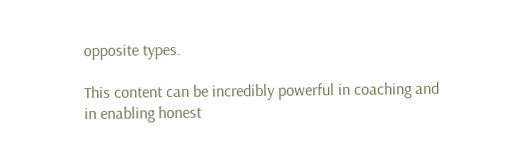opposite types.

This content can be incredibly powerful in coaching and in enabling honest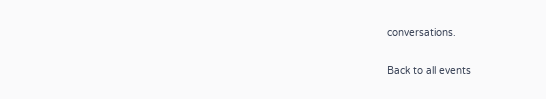conversations.

Back to all events